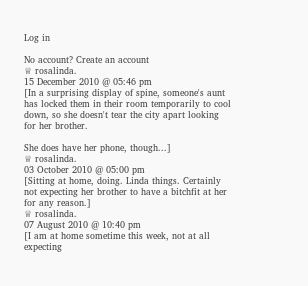Log in

No account? Create an account
♕ rosalinda.
15 December 2010 @ 05:46 pm
[In a surprising display of spine, someone's aunt has locked them in their room temporarily to cool down, so she doesn't tear the city apart looking for her brother.

She does have her phone, though...]
♕ rosalinda.
03 October 2010 @ 05:00 pm
[Sitting at home, doing. Linda things. Certainly not expecting her brother to have a bitchfit at her for any reason.]
♕ rosalinda.
07 August 2010 @ 10:40 pm
[I am at home sometime this week, not at all expecting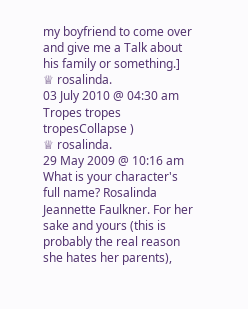my boyfriend to come over and give me a Talk about his family or something.]
♕ rosalinda.
03 July 2010 @ 04:30 am
Tropes tropes tropesCollapse )
♕ rosalinda.
29 May 2009 @ 10:16 am
What is your character's full name? Rosalinda Jeannette Faulkner. For her sake and yours (this is probably the real reason she hates her parents),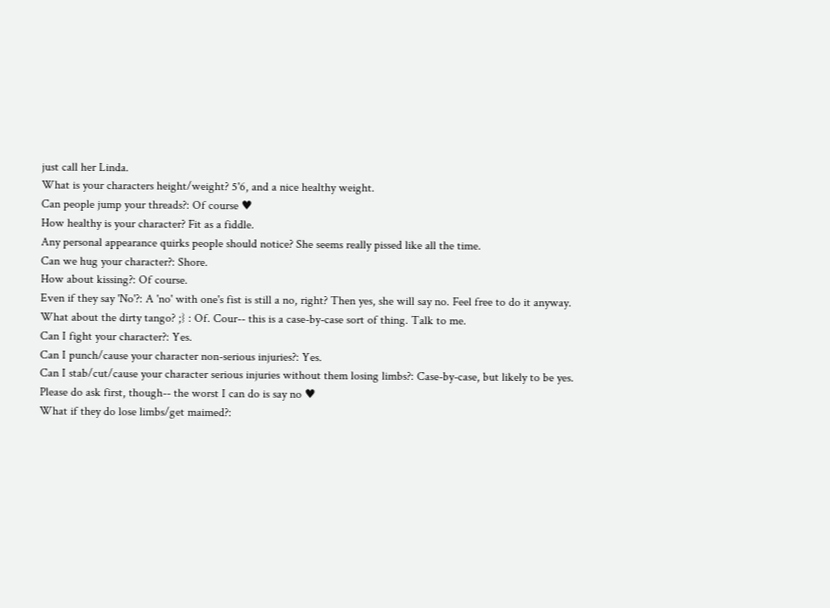just call her Linda.
What is your characters height/weight? 5'6, and a nice healthy weight.
Can people jump your threads?: Of course ♥
How healthy is your character? Fit as a fiddle.
Any personal appearance quirks people should notice? She seems really pissed like all the time.
Can we hug your character?: Shore.
How about kissing?: Of course.
Even if they say 'No'?: A 'no' with one's fist is still a no, right? Then yes, she will say no. Feel free to do it anyway.
What about the dirty tango? ;} : Of. Cour-- this is a case-by-case sort of thing. Talk to me.
Can I fight your character?: Yes.
Can I punch/cause your character non-serious injuries?: Yes.
Can I stab/cut/cause your character serious injuries without them losing limbs?: Case-by-case, but likely to be yes. Please do ask first, though-- the worst I can do is say no ♥
What if they do lose limbs/get maimed?: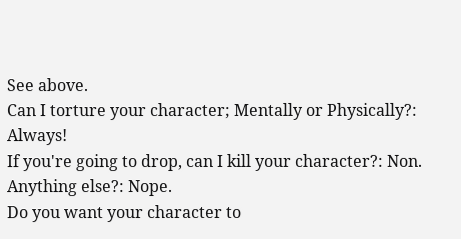See above.
Can I torture your character; Mentally or Physically?: Always!
If you're going to drop, can I kill your character?: Non.
Anything else?: Nope.
Do you want your character to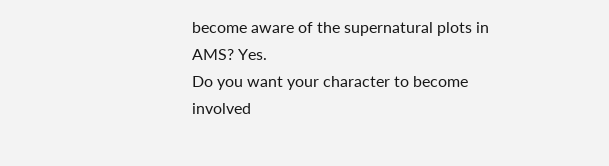become aware of the supernatural plots in AMS? Yes.
Do you want your character to become involved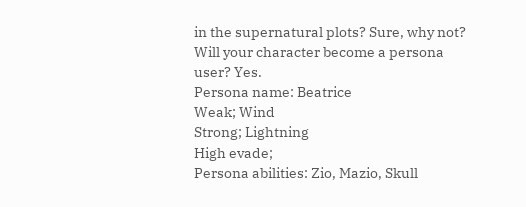in the supernatural plots? Sure, why not?
Will your character become a persona user? Yes.
Persona name: Beatrice
Weak; Wind
Strong; Lightning
High evade;
Persona abilities: Zio, Mazio, Skull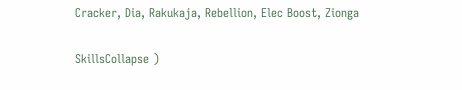Cracker, Dia, Rakukaja, Rebellion, Elec Boost, Zionga

SkillsCollapse )